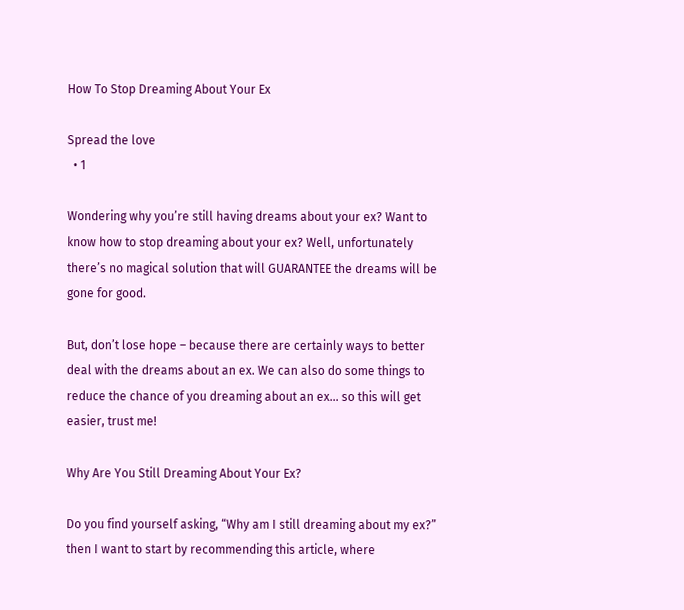How To Stop Dreaming About Your Ex

Spread the love
  • 1

Wondering why you’re still having dreams about your ex? Want to know how to stop dreaming about your ex? Well, unfortunately there’s no magical solution that will GUARANTEE the dreams will be gone for good.

But, don’t lose hope – because there are certainly ways to better deal with the dreams about an ex. We can also do some things to reduce the chance of you dreaming about an ex… so this will get easier, trust me!

Why Are You Still Dreaming About Your Ex?

Do you find yourself asking, “Why am I still dreaming about my ex?” then I want to start by recommending this article, where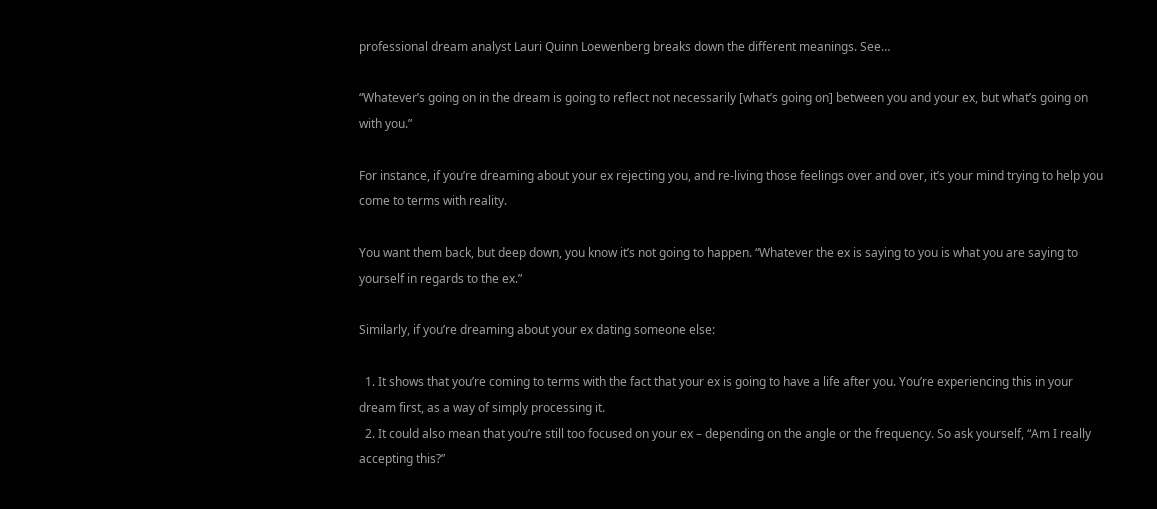professional dream analyst Lauri Quinn Loewenberg breaks down the different meanings. See…

“Whatever’s going on in the dream is going to reflect not necessarily [what’s going on] between you and your ex, but what’s going on with you.”

For instance, if you’re dreaming about your ex rejecting you, and re-living those feelings over and over, it’s your mind trying to help you come to terms with reality.

You want them back, but deep down, you know it’s not going to happen. “Whatever the ex is saying to you is what you are saying to yourself in regards to the ex.”

Similarly, if you’re dreaming about your ex dating someone else:

  1. It shows that you’re coming to terms with the fact that your ex is going to have a life after you. You’re experiencing this in your dream first, as a way of simply processing it.
  2. It could also mean that you’re still too focused on your ex – depending on the angle or the frequency. So ask yourself, “Am I really accepting this?”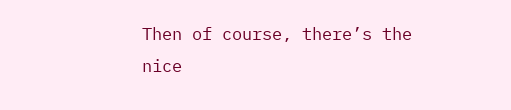Then of course, there’s the nice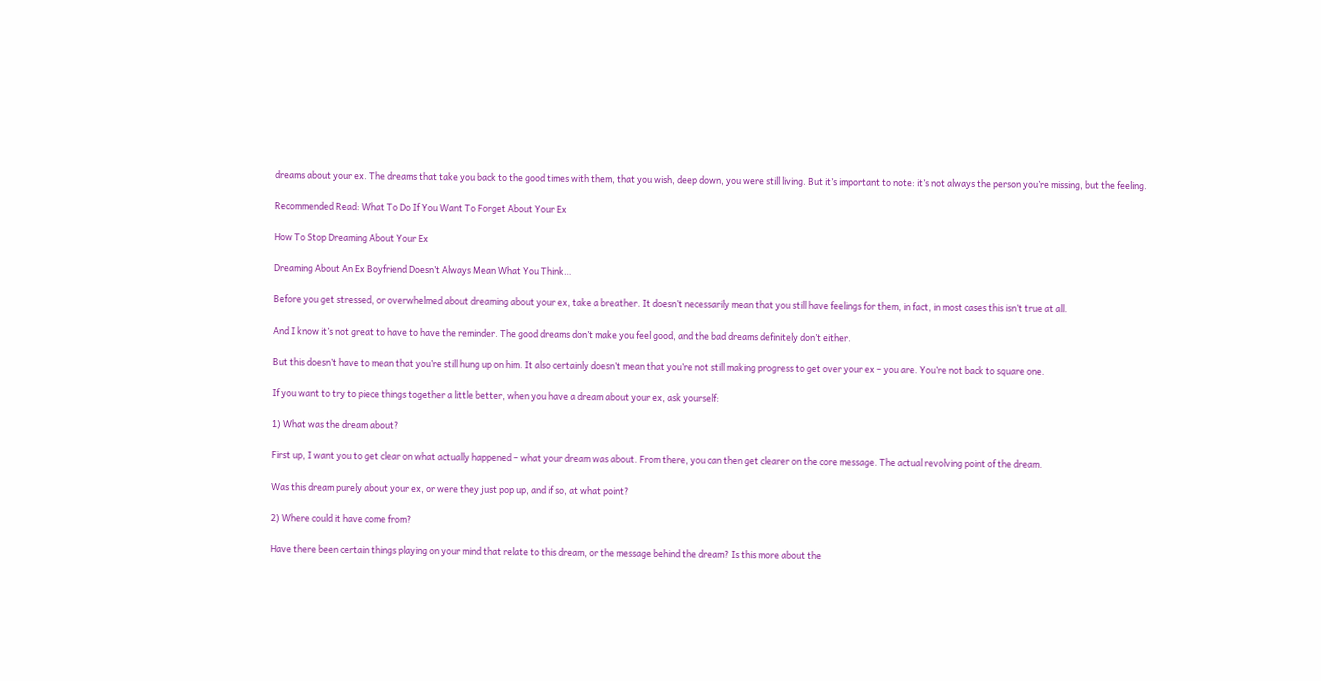dreams about your ex. The dreams that take you back to the good times with them, that you wish, deep down, you were still living. But it’s important to note: it’s not always the person you’re missing, but the feeling.

Recommended Read: What To Do If You Want To Forget About Your Ex

How To Stop Dreaming About Your Ex

Dreaming About An Ex Boyfriend Doesn’t Always Mean What You Think…

Before you get stressed, or overwhelmed about dreaming about your ex, take a breather. It doesn’t necessarily mean that you still have feelings for them, in fact, in most cases this isn’t true at all.

And I know it’s not great to have to have the reminder. The good dreams don’t make you feel good, and the bad dreams definitely don’t either.

But this doesn’t have to mean that you’re still hung up on him. It also certainly doesn’t mean that you’re not still making progress to get over your ex – you are. You’re not back to square one.

If you want to try to piece things together a little better, when you have a dream about your ex, ask yourself:

1) What was the dream about?

First up, I want you to get clear on what actually happened – what your dream was about. From there, you can then get clearer on the core message. The actual revolving point of the dream.

Was this dream purely about your ex, or were they just pop up, and if so, at what point?

2) Where could it have come from?

Have there been certain things playing on your mind that relate to this dream, or the message behind the dream? Is this more about the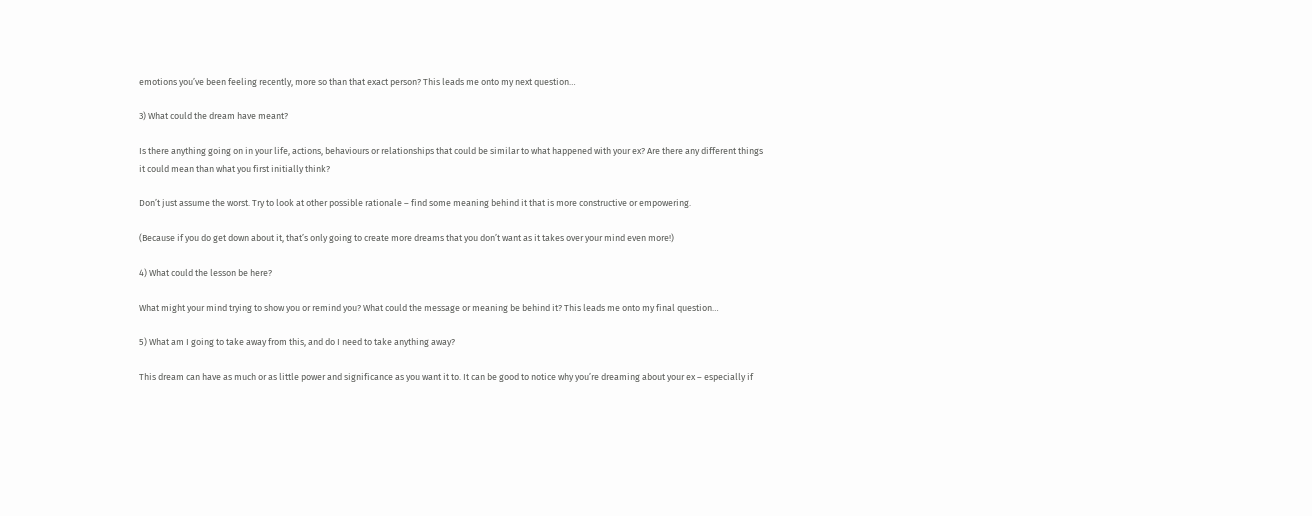emotions you’ve been feeling recently, more so than that exact person? This leads me onto my next question…

3) What could the dream have meant?

Is there anything going on in your life, actions, behaviours or relationships that could be similar to what happened with your ex? Are there any different things it could mean than what you first initially think?

Don’t just assume the worst. Try to look at other possible rationale – find some meaning behind it that is more constructive or empowering.

(Because if you do get down about it, that’s only going to create more dreams that you don’t want as it takes over your mind even more!)

4) What could the lesson be here?

What might your mind trying to show you or remind you? What could the message or meaning be behind it? This leads me onto my final question…

5) What am I going to take away from this, and do I need to take anything away?

This dream can have as much or as little power and significance as you want it to. It can be good to notice why you’re dreaming about your ex – especially if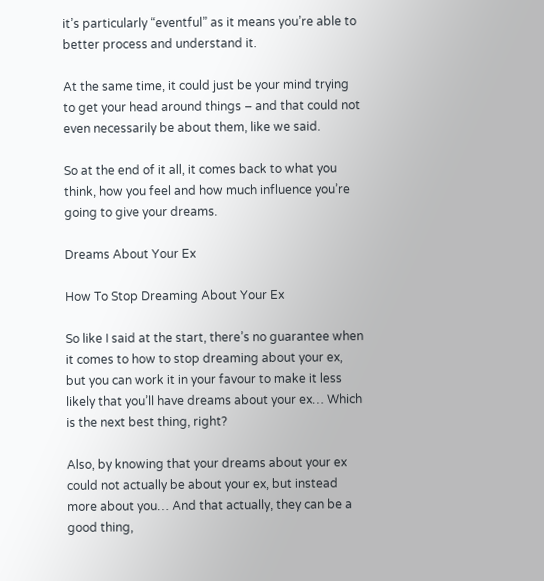it’s particularly “eventful” as it means you’re able to better process and understand it.

At the same time, it could just be your mind trying to get your head around things – and that could not even necessarily be about them, like we said.

So at the end of it all, it comes back to what you think, how you feel and how much influence you’re going to give your dreams.

Dreams About Your Ex

How To Stop Dreaming About Your Ex

So like I said at the start, there’s no guarantee when it comes to how to stop dreaming about your ex, but you can work it in your favour to make it less likely that you’ll have dreams about your ex… Which is the next best thing, right?

Also, by knowing that your dreams about your ex could not actually be about your ex, but instead more about you… And that actually, they can be a good thing,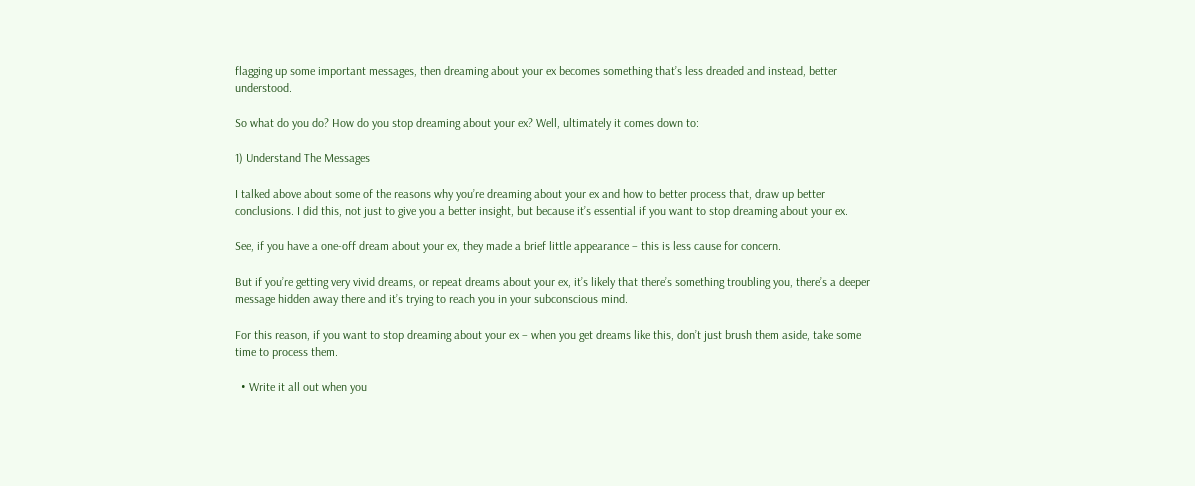flagging up some important messages, then dreaming about your ex becomes something that’s less dreaded and instead, better understood.

So what do you do? How do you stop dreaming about your ex? Well, ultimately it comes down to:

1) Understand The Messages

I talked above about some of the reasons why you’re dreaming about your ex and how to better process that, draw up better conclusions. I did this, not just to give you a better insight, but because it’s essential if you want to stop dreaming about your ex.

See, if you have a one-off dream about your ex, they made a brief little appearance – this is less cause for concern.

But if you’re getting very vivid dreams, or repeat dreams about your ex, it’s likely that there’s something troubling you, there’s a deeper message hidden away there and it’s trying to reach you in your subconscious mind.

For this reason, if you want to stop dreaming about your ex – when you get dreams like this, don’t just brush them aside, take some time to process them.

  • Write it all out when you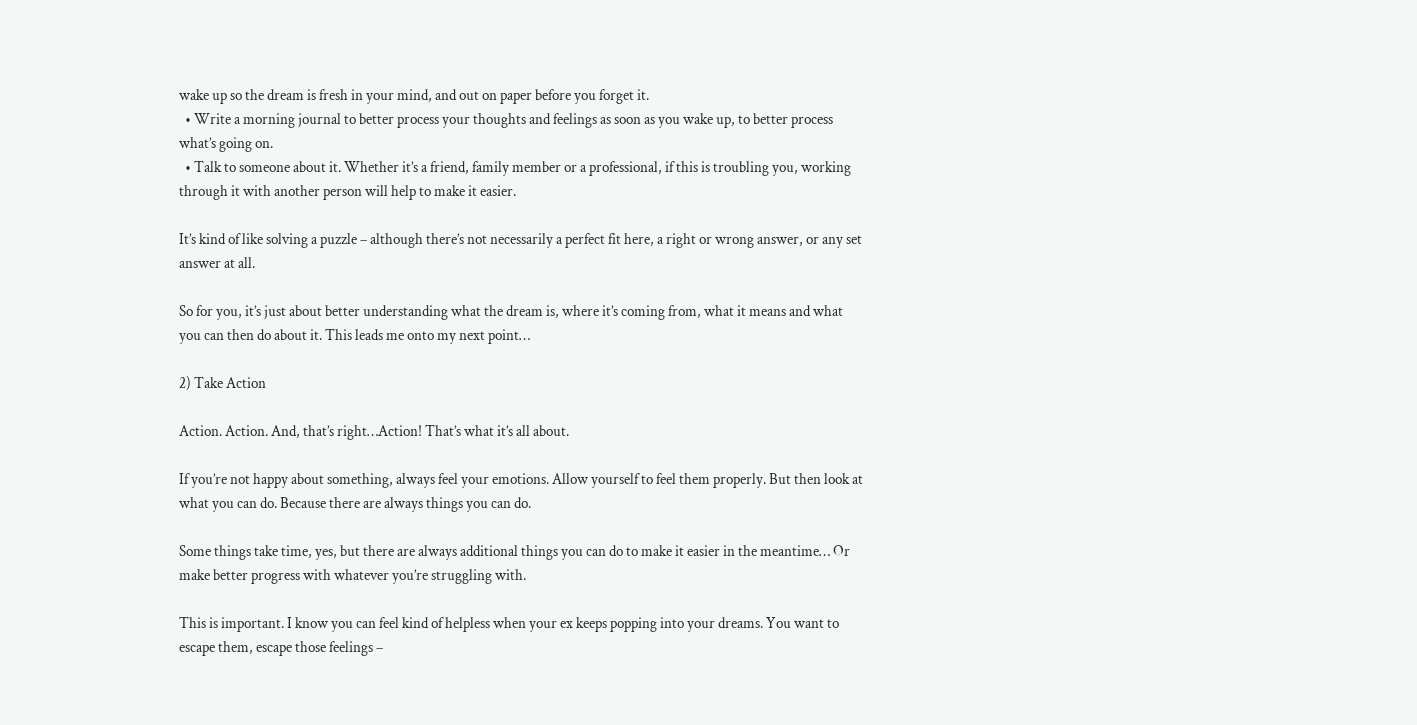wake up so the dream is fresh in your mind, and out on paper before you forget it.
  • Write a morning journal to better process your thoughts and feelings as soon as you wake up, to better process what’s going on.
  • Talk to someone about it. Whether it’s a friend, family member or a professional, if this is troubling you, working through it with another person will help to make it easier.

It’s kind of like solving a puzzle – although there’s not necessarily a perfect fit here, a right or wrong answer, or any set answer at all.

So for you, it’s just about better understanding what the dream is, where it’s coming from, what it means and what you can then do about it. This leads me onto my next point…

2) Take Action

Action. Action. And, that’s right…Action! That’s what it’s all about.

If you’re not happy about something, always feel your emotions. Allow yourself to feel them properly. But then look at what you can do. Because there are always things you can do.

Some things take time, yes, but there are always additional things you can do to make it easier in the meantime… Or make better progress with whatever you’re struggling with.

This is important. I know you can feel kind of helpless when your ex keeps popping into your dreams. You want to escape them, escape those feelings –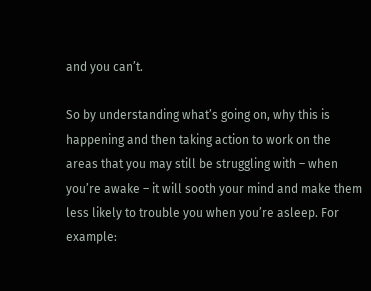and you can’t.

So by understanding what’s going on, why this is happening and then taking action to work on the areas that you may still be struggling with – when you’re awake – it will sooth your mind and make them less likely to trouble you when you’re asleep. For example: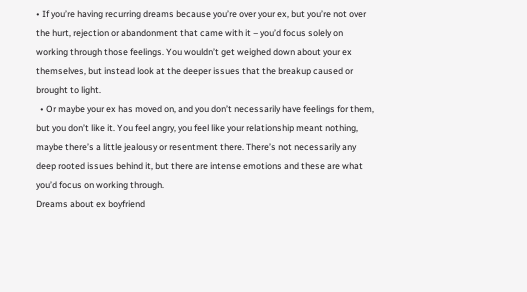• If you’re having recurring dreams because you’re over your ex, but you’re not over the hurt, rejection or abandonment that came with it – you’d focus solely on working through those feelings. You wouldn’t get weighed down about your ex themselves, but instead look at the deeper issues that the breakup caused or brought to light.
  • Or maybe your ex has moved on, and you don’t necessarily have feelings for them, but you don’t like it. You feel angry, you feel like your relationship meant nothing, maybe there’s a little jealousy or resentment there. There’s not necessarily any deep rooted issues behind it, but there are intense emotions and these are what you’d focus on working through.
Dreams about ex boyfriend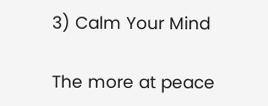3) Calm Your Mind

The more at peace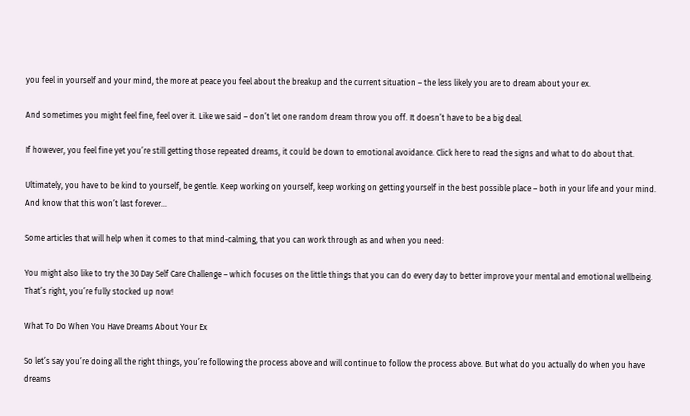you feel in yourself and your mind, the more at peace you feel about the breakup and the current situation – the less likely you are to dream about your ex.

And sometimes you might feel fine, feel over it. Like we said – don’t let one random dream throw you off. It doesn’t have to be a big deal.

If however, you feel fine yet you’re still getting those repeated dreams, it could be down to emotional avoidance. Click here to read the signs and what to do about that.

Ultimately, you have to be kind to yourself, be gentle. Keep working on yourself, keep working on getting yourself in the best possible place – both in your life and your mind. And know that this won’t last forever…

Some articles that will help when it comes to that mind-calming, that you can work through as and when you need:

You might also like to try the 30 Day Self Care Challenge – which focuses on the little things that you can do every day to better improve your mental and emotional wellbeing. That’s right, you’re fully stocked up now!

What To Do When You Have Dreams About Your Ex

So let’s say you’re doing all the right things, you’re following the process above and will continue to follow the process above. But what do you actually do when you have dreams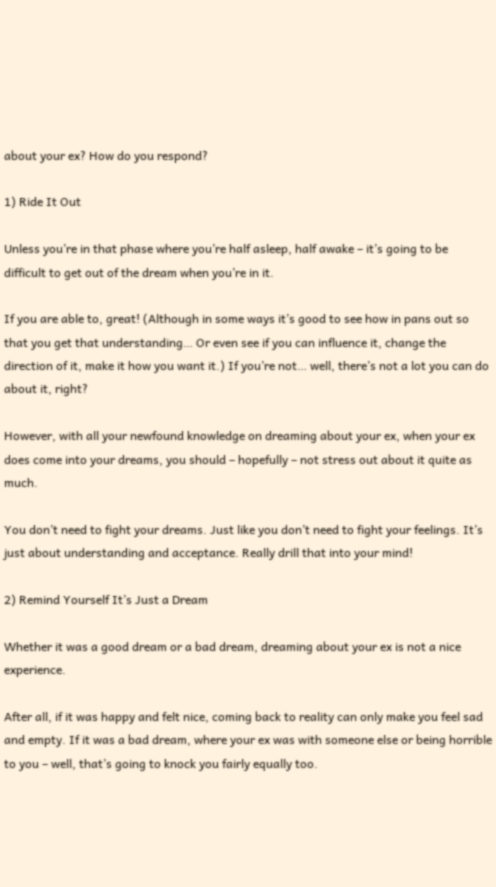about your ex? How do you respond?

1) Ride It Out

Unless you’re in that phase where you’re half asleep, half awake – it’s going to be difficult to get out of the dream when you’re in it.

If you are able to, great! (Although in some ways it’s good to see how in pans out so that you get that understanding… Or even see if you can influence it, change the direction of it, make it how you want it.) If you’re not… well, there’s not a lot you can do about it, right?

However, with all your newfound knowledge on dreaming about your ex, when your ex does come into your dreams, you should – hopefully – not stress out about it quite as much.

You don’t need to fight your dreams. Just like you don’t need to fight your feelings. It’s just about understanding and acceptance. Really drill that into your mind!

2) Remind Yourself It’s Just a Dream

Whether it was a good dream or a bad dream, dreaming about your ex is not a nice experience.

After all, if it was happy and felt nice, coming back to reality can only make you feel sad and empty. If it was a bad dream, where your ex was with someone else or being horrible to you – well, that’s going to knock you fairly equally too.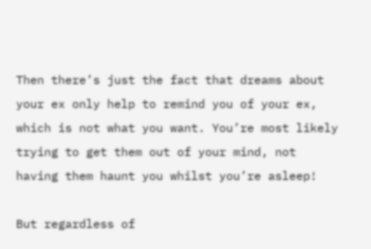Then there’s just the fact that dreams about your ex only help to remind you of your ex, which is not what you want. You’re most likely trying to get them out of your mind, not having them haunt you whilst you’re asleep!

But regardless of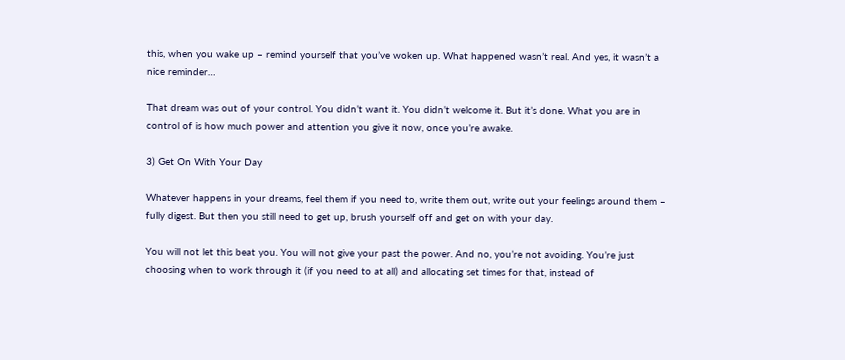this, when you wake up – remind yourself that you’ve woken up. What happened wasn’t real. And yes, it wasn’t a nice reminder…

That dream was out of your control. You didn’t want it. You didn’t welcome it. But it’s done. What you are in control of is how much power and attention you give it now, once you’re awake.

3) Get On With Your Day

Whatever happens in your dreams, feel them if you need to, write them out, write out your feelings around them – fully digest. But then you still need to get up, brush yourself off and get on with your day.

You will not let this beat you. You will not give your past the power. And no, you’re not avoiding. You’re just choosing when to work through it (if you need to at all) and allocating set times for that, instead of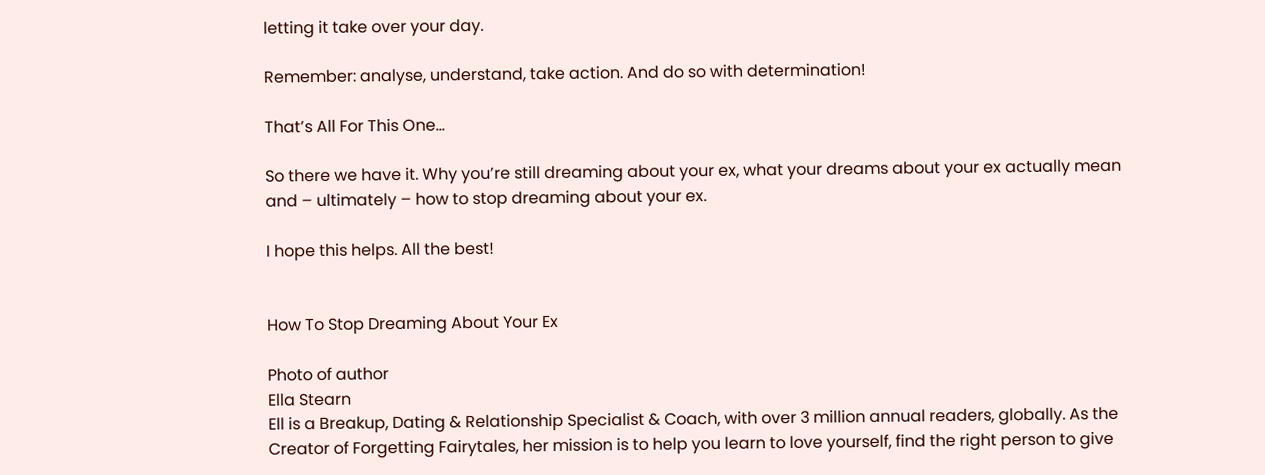letting it take over your day.

Remember: analyse, understand, take action. And do so with determination!

That’s All For This One…

So there we have it. Why you’re still dreaming about your ex, what your dreams about your ex actually mean and – ultimately – how to stop dreaming about your ex.

I hope this helps. All the best!


How To Stop Dreaming About Your Ex

Photo of author
Ella Stearn
Ell is a Breakup, Dating & Relationship Specialist & Coach, with over 3 million annual readers, globally. As the Creator of Forgetting Fairytales, her mission is to help you learn to love yourself, find the right person to give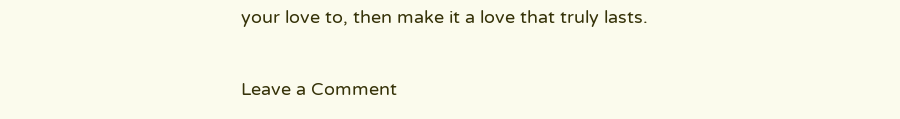your love to, then make it a love that truly lasts.

Leave a Comment